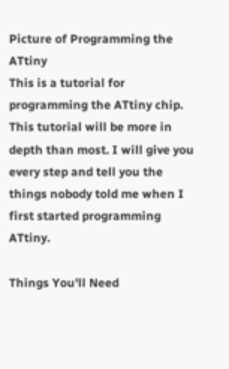Picture of Programming the ATtiny
This is a tutorial for programming the ATtiny chip. This tutorial will be more in depth than most. I will give you every step and tell you the things nobody told me when I first started programming ATtiny.

Things You'll Need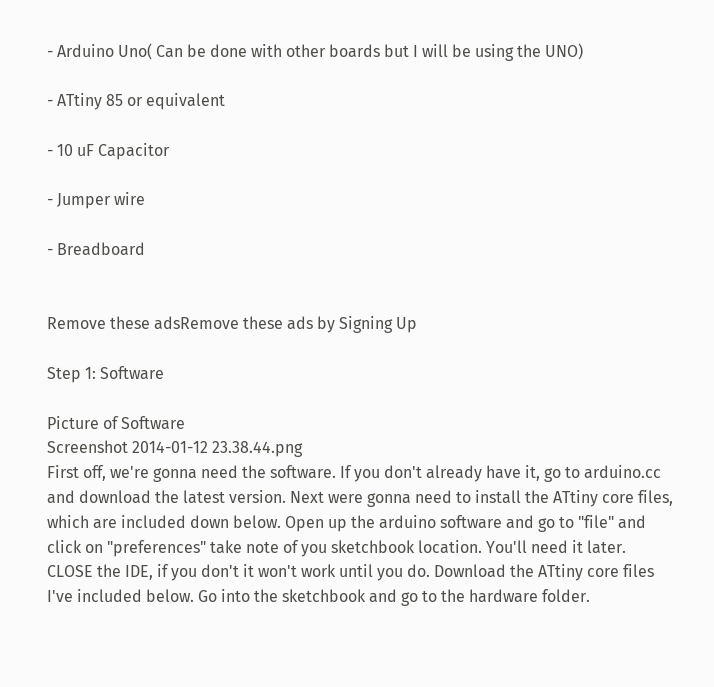- Arduino Uno( Can be done with other boards but I will be using the UNO)

- ATtiny 85 or equivalent

- 10 uF Capacitor

- Jumper wire

- Breadboard


Remove these adsRemove these ads by Signing Up

Step 1: Software

Picture of Software
Screenshot 2014-01-12 23.38.44.png
First off, we're gonna need the software. If you don't already have it, go to arduino.cc and download the latest version. Next were gonna need to install the ATtiny core files, which are included down below. Open up the arduino software and go to "file" and click on "preferences" take note of you sketchbook location. You'll need it later. CLOSE the IDE, if you don't it won't work until you do. Download the ATtiny core files I've included below. Go into the sketchbook and go to the hardware folder.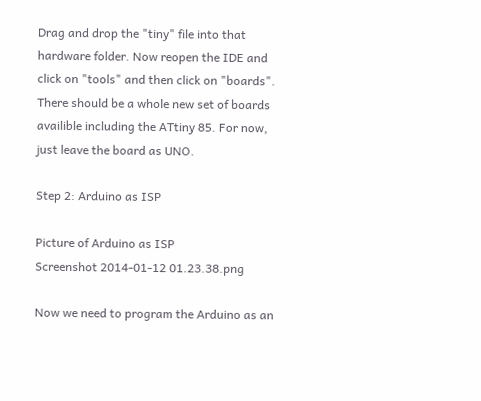Drag and drop the "tiny" file into that hardware folder. Now reopen the IDE and click on "tools" and then click on "boards". There should be a whole new set of boards availible including the ATtiny 85. For now, just leave the board as UNO.

Step 2: Arduino as ISP

Picture of Arduino as ISP
Screenshot 2014-01-12 01.23.38.png

Now we need to program the Arduino as an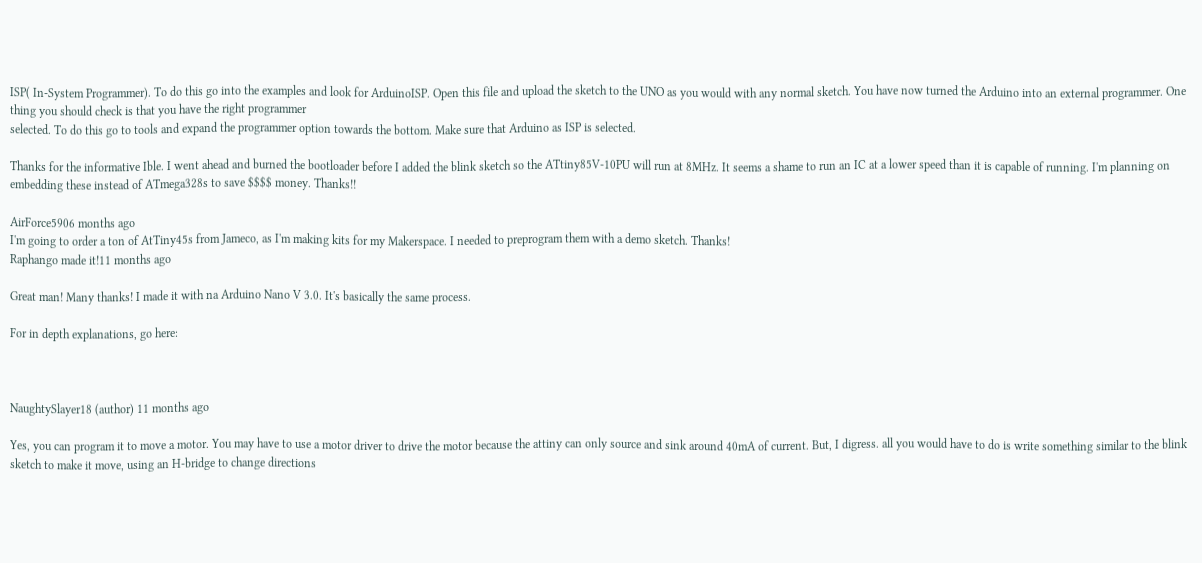ISP( In-System Programmer). To do this go into the examples and look for ArduinoISP. Open this file and upload the sketch to the UNO as you would with any normal sketch. You have now turned the Arduino into an external programmer. One thing you should check is that you have the right programmer
selected. To do this go to tools and expand the programmer option towards the bottom. Make sure that Arduino as ISP is selected.

Thanks for the informative Ible. I went ahead and burned the bootloader before I added the blink sketch so the ATtiny85V-10PU will run at 8MHz. It seems a shame to run an IC at a lower speed than it is capable of running. I'm planning on embedding these instead of ATmega328s to save $$$$ money. Thanks!!

AirForce5906 months ago
I'm going to order a ton of AtTiny45s from Jameco, as I'm making kits for my Makerspace. I needed to preprogram them with a demo sketch. Thanks!
Raphango made it!11 months ago

Great man! Many thanks! I made it with na Arduino Nano V 3.0. It's basically the same process.

For in depth explanations, go here:



NaughtySlayer18 (author) 11 months ago

Yes, you can program it to move a motor. You may have to use a motor driver to drive the motor because the attiny can only source and sink around 40mA of current. But, I digress. all you would have to do is write something similar to the blink sketch to make it move, using an H-bridge to change directions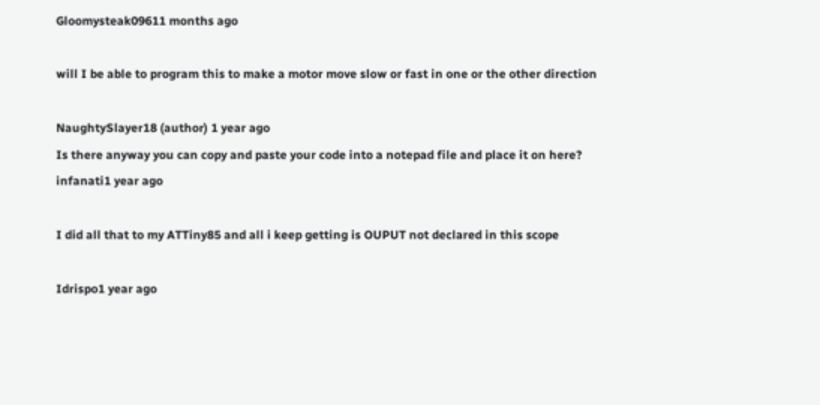Gloomysteak09611 months ago

will I be able to program this to make a motor move slow or fast in one or the other direction

NaughtySlayer18 (author) 1 year ago
Is there anyway you can copy and paste your code into a notepad file and place it on here?
infanati1 year ago

I did all that to my ATTiny85 and all i keep getting is OUPUT not declared in this scope

Idrispo1 year ago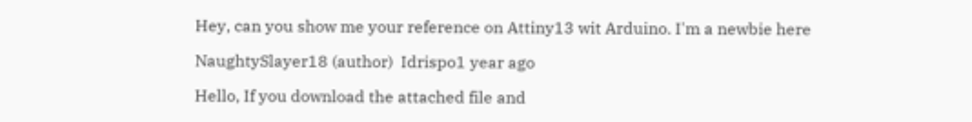Hey, can you show me your reference on Attiny13 wit Arduino. I'm a newbie here

NaughtySlayer18 (author)  Idrispo1 year ago

Hello, If you download the attached file and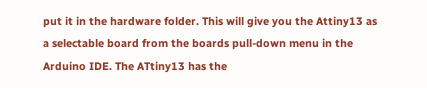put it in the hardware folder. This will give you the Attiny13 as a selectable board from the boards pull-down menu in the Arduino IDE. The ATtiny13 has the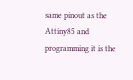same pinout as the Attiny85 and programming it is the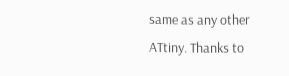same as any other ATtiny. Thanks to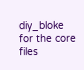diy_bloke for the core files